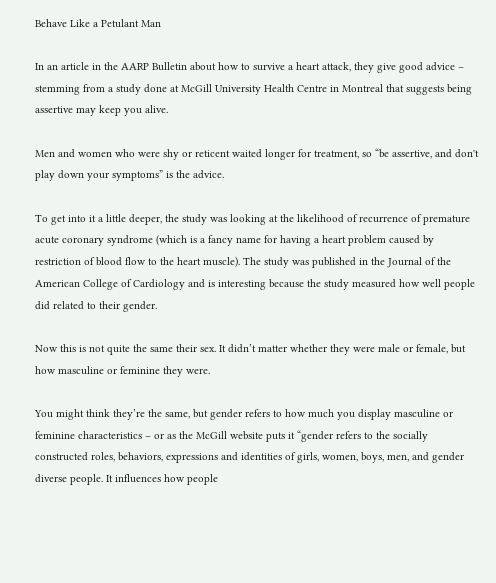Behave Like a Petulant Man

In an article in the AARP Bulletin about how to survive a heart attack, they give good advice – stemming from a study done at McGill University Health Centre in Montreal that suggests being assertive may keep you alive.

Men and women who were shy or reticent waited longer for treatment, so “be assertive, and don't play down your symptoms” is the advice.

To get into it a little deeper, the study was looking at the likelihood of recurrence of premature acute coronary syndrome (which is a fancy name for having a heart problem caused by restriction of blood flow to the heart muscle). The study was published in the Journal of the American College of Cardiology and is interesting because the study measured how well people did related to their gender.

Now this is not quite the same their sex. It didn’t matter whether they were male or female, but how masculine or feminine they were.

You might think they’re the same, but gender refers to how much you display masculine or feminine characteristics – or as the McGill website puts it “gender refers to the socially constructed roles, behaviors, expressions and identities of girls, women, boys, men, and gender diverse people. It influences how people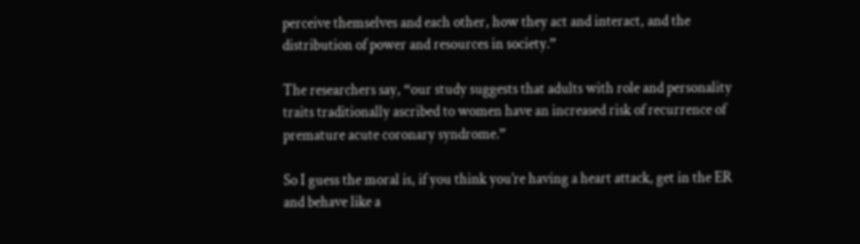perceive themselves and each other, how they act and interact, and the distribution of power and resources in society.”

The researchers say, “our study suggests that adults with role and personality traits traditionally ascribed to women have an increased risk of recurrence of premature acute coronary syndrome.”

So I guess the moral is, if you think you’re having a heart attack, get in the ER and behave like a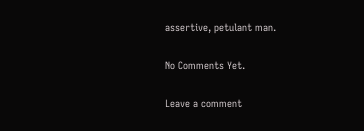assertive, petulant man.

No Comments Yet.

Leave a comment